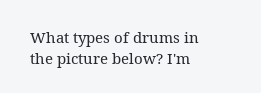What types of drums in the picture below? I'm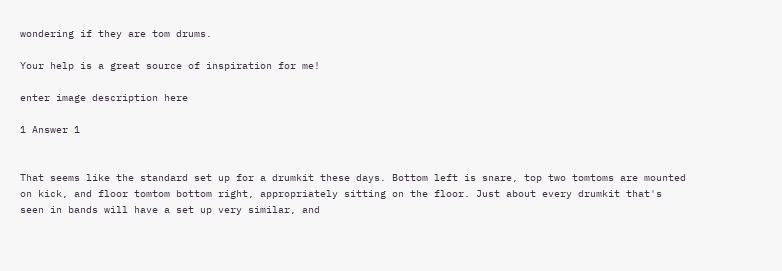wondering if they are tom drums.

Your help is a great source of inspiration for me!

enter image description here

1 Answer 1


That seems like the standard set up for a drumkit these days. Bottom left is snare, top two tomtoms are mounted on kick, and floor tomtom bottom right, appropriately sitting on the floor. Just about every drumkit that's seen in bands will have a set up very similar, and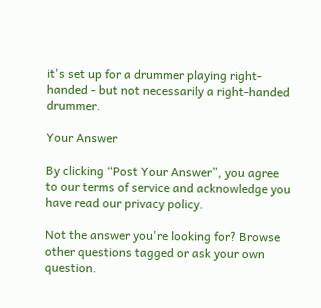it's set up for a drummer playing right-handed - but not necessarily a right-handed drummer.

Your Answer

By clicking “Post Your Answer”, you agree to our terms of service and acknowledge you have read our privacy policy.

Not the answer you're looking for? Browse other questions tagged or ask your own question.